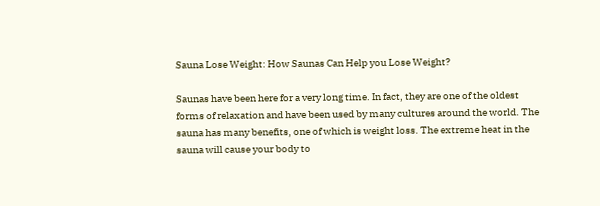Sauna Lose Weight: How Saunas Can Help you Lose Weight?

Saunas have been here for a very long time. In fact, they are one of the oldest forms of relaxation and have been used by many cultures around the world. The sauna has many benefits, one of which is weight loss. The extreme heat in the sauna will cause your body to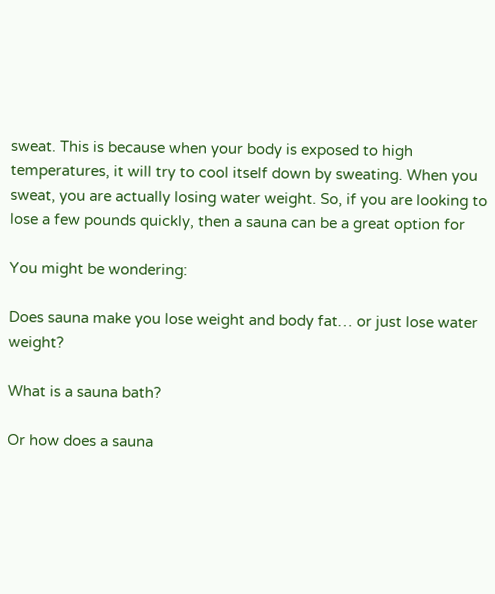sweat. This is because when your body is exposed to high temperatures, it will try to cool itself down by sweating. When you sweat, you are actually losing water weight. So, if you are looking to lose a few pounds quickly, then a sauna can be a great option for

You might be wondering:

Does sauna make you lose weight and body fat… or just lose water weight?

What is a sauna bath?

Or how does a sauna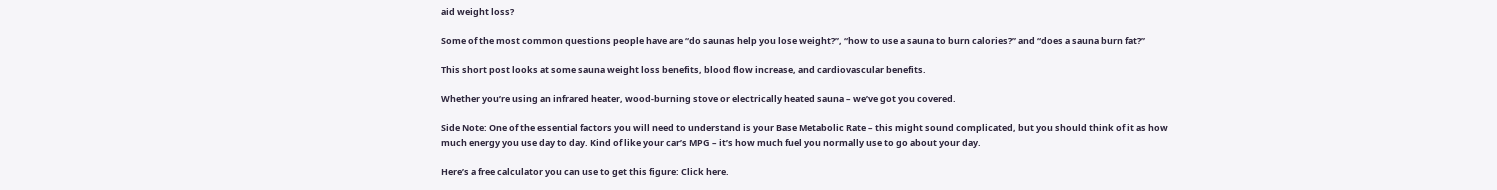aid weight loss?

Some of the most common questions people have are “do saunas help you lose weight?”, “how to use a sauna to burn calories?” and “does a sauna burn fat?”

This short post looks at some sauna weight loss benefits, blood flow increase, and cardiovascular benefits.

Whether you’re using an infrared heater, wood-burning stove or electrically heated sauna – we’ve got you covered.

Side Note: One of the essential factors you will need to understand is your Base Metabolic Rate – this might sound complicated, but you should think of it as how much energy you use day to day. Kind of like your car’s MPG – it’s how much fuel you normally use to go about your day.

Here’s a free calculator you can use to get this figure: Click here.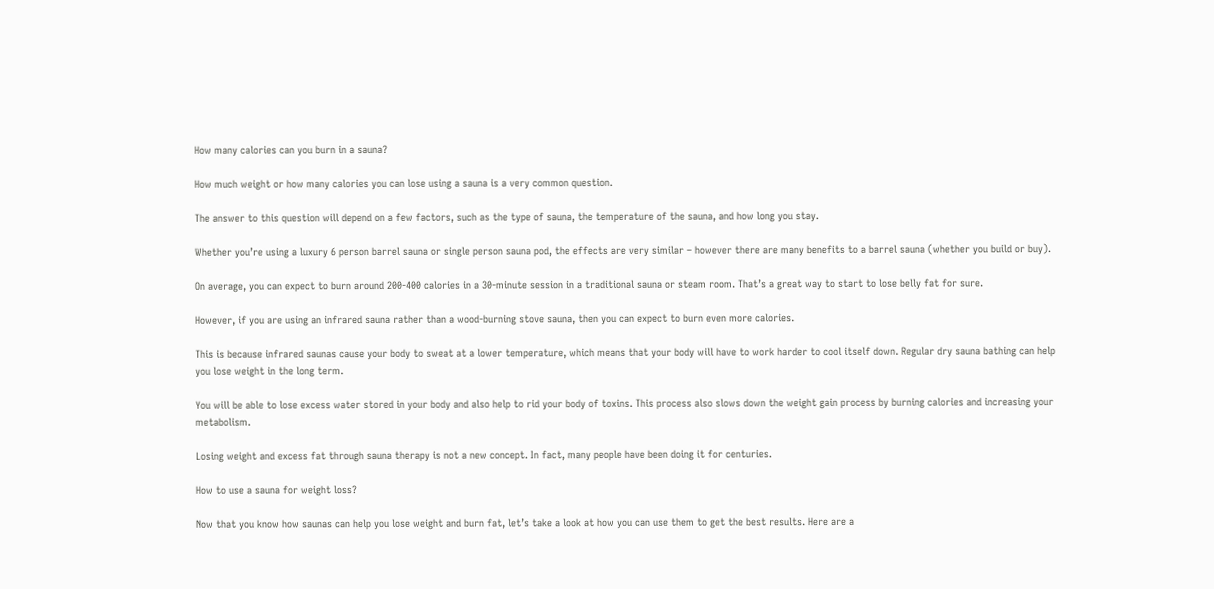How many calories can you burn in a sauna?

How much weight or how many calories you can lose using a sauna is a very common question.

The answer to this question will depend on a few factors, such as the type of sauna, the temperature of the sauna, and how long you stay.

Whether you’re using a luxury 6 person barrel sauna or single person sauna pod, the effects are very similar – however there are many benefits to a barrel sauna (whether you build or buy).

On average, you can expect to burn around 200-400 calories in a 30-minute session in a traditional sauna or steam room. That’s a great way to start to lose belly fat for sure.

However, if you are using an infrared sauna rather than a wood-burning stove sauna, then you can expect to burn even more calories.

This is because infrared saunas cause your body to sweat at a lower temperature, which means that your body will have to work harder to cool itself down. Regular dry sauna bathing can help you lose weight in the long term.

You will be able to lose excess water stored in your body and also help to rid your body of toxins. This process also slows down the weight gain process by burning calories and increasing your metabolism.

Losing weight and excess fat through sauna therapy is not a new concept. In fact, many people have been doing it for centuries.

How to use a sauna for weight loss?

Now that you know how saunas can help you lose weight and burn fat, let’s take a look at how you can use them to get the best results. Here are a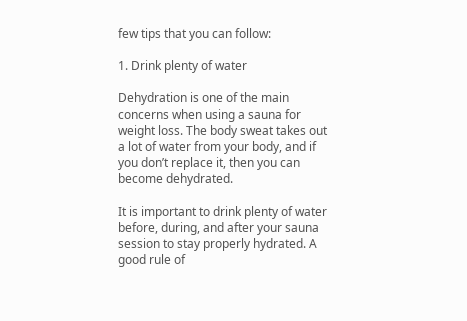few tips that you can follow:

1. Drink plenty of water

Dehydration is one of the main concerns when using a sauna for weight loss. The body sweat takes out a lot of water from your body, and if you don’t replace it, then you can become dehydrated.

It is important to drink plenty of water before, during, and after your sauna session to stay properly hydrated. A good rule of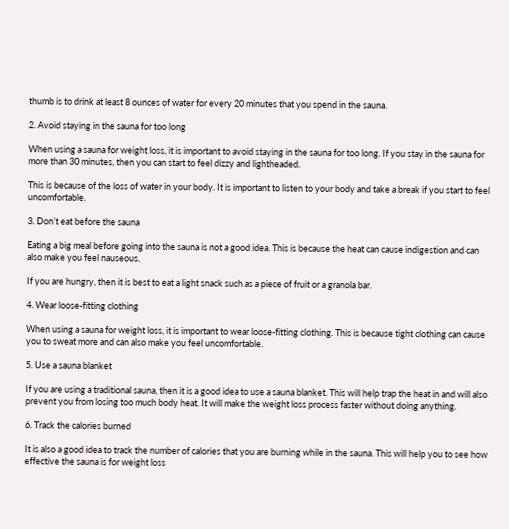thumb is to drink at least 8 ounces of water for every 20 minutes that you spend in the sauna.

2. Avoid staying in the sauna for too long

When using a sauna for weight loss, it is important to avoid staying in the sauna for too long. If you stay in the sauna for more than 30 minutes, then you can start to feel dizzy and lightheaded.

This is because of the loss of water in your body. It is important to listen to your body and take a break if you start to feel uncomfortable.

3. Don’t eat before the sauna

Eating a big meal before going into the sauna is not a good idea. This is because the heat can cause indigestion and can also make you feel nauseous.

If you are hungry, then it is best to eat a light snack such as a piece of fruit or a granola bar.

4. Wear loose-fitting clothing

When using a sauna for weight loss, it is important to wear loose-fitting clothing. This is because tight clothing can cause you to sweat more and can also make you feel uncomfortable.

5. Use a sauna blanket

If you are using a traditional sauna, then it is a good idea to use a sauna blanket. This will help trap the heat in and will also prevent you from losing too much body heat. It will make the weight loss process faster without doing anything.

6. Track the calories burned

It is also a good idea to track the number of calories that you are burning while in the sauna. This will help you to see how effective the sauna is for weight loss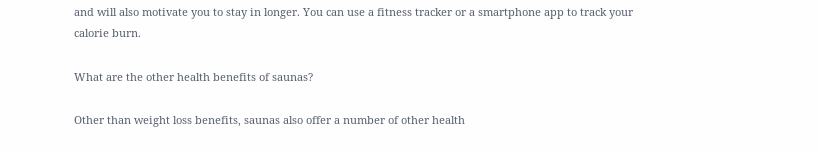and will also motivate you to stay in longer. You can use a fitness tracker or a smartphone app to track your calorie burn.

What are the other health benefits of saunas?

Other than weight loss benefits, saunas also offer a number of other health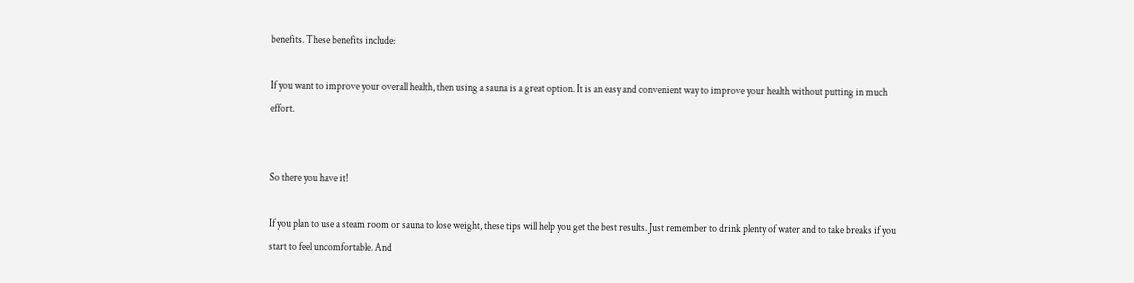benefits. These benefits include:

If you want to improve your overall health, then using a sauna is a great option. It is an easy and convenient way to improve your health without putting in much effort.


So there you have it!

If you plan to use a steam room or sauna to lose weight, these tips will help you get the best results. Just remember to drink plenty of water and to take breaks if you start to feel uncomfortable. And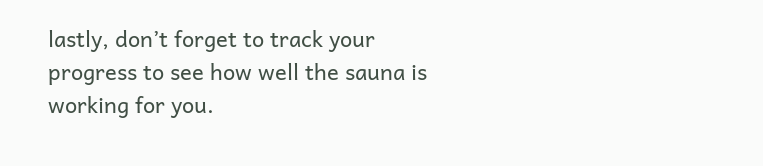lastly, don’t forget to track your progress to see how well the sauna is working for you.